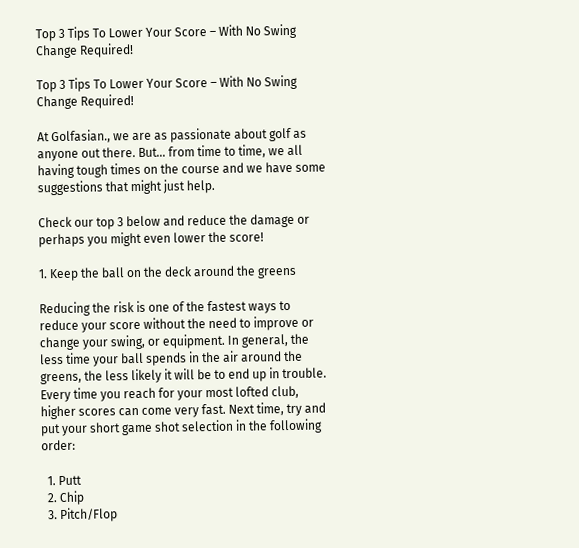Top 3 Tips To Lower Your Score – With No Swing Change Required!

Top 3 Tips To Lower Your Score – With No Swing Change Required!

At Golfasian., we are as passionate about golf as anyone out there. But… from time to time, we all having tough times on the course and we have some suggestions that might just help.

Check our top 3 below and reduce the damage or perhaps you might even lower the score!

1. Keep the ball on the deck around the greens

Reducing the risk is one of the fastest ways to reduce your score without the need to improve or change your swing, or equipment. In general, the less time your ball spends in the air around the greens, the less likely it will be to end up in trouble. Every time you reach for your most lofted club, higher scores can come very fast. Next time, try and put your short game shot selection in the following order:

  1. Putt
  2. Chip
  3. Pitch/Flop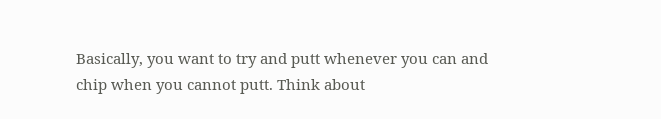Basically, you want to try and putt whenever you can and chip when you cannot putt. Think about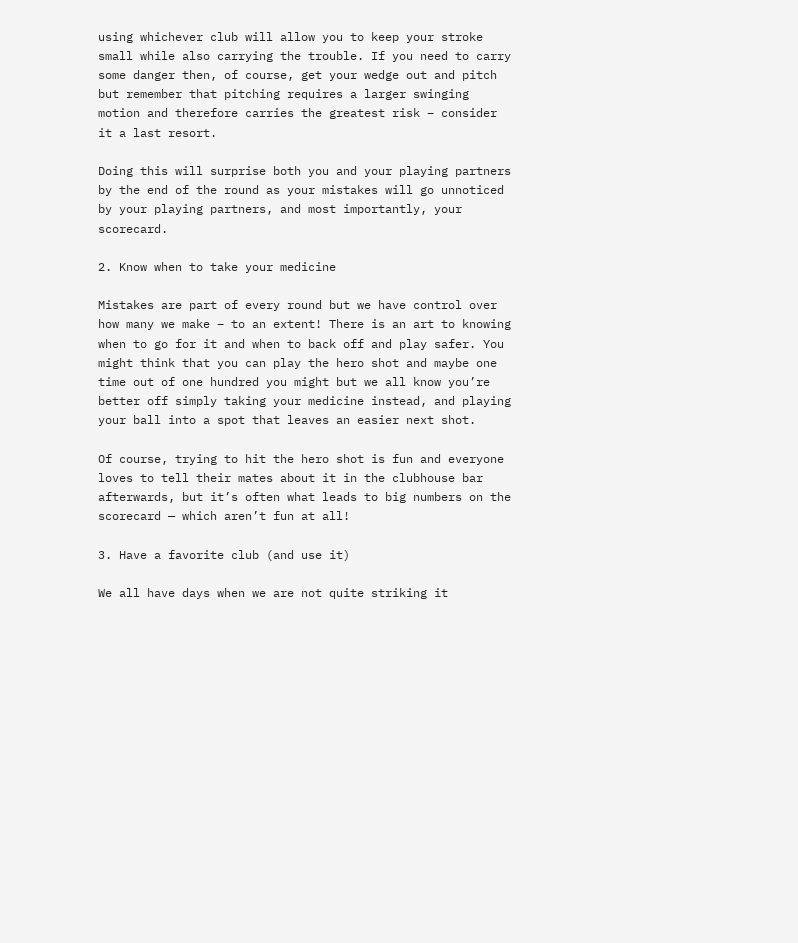using whichever club will allow you to keep your stroke small while also carrying the trouble. If you need to carry some danger then, of course, get your wedge out and pitch but remember that pitching requires a larger swinging motion and therefore carries the greatest risk – consider it a last resort.

Doing this will surprise both you and your playing partners by the end of the round as your mistakes will go unnoticed by your playing partners, and most importantly, your scorecard.

2. Know when to take your medicine

Mistakes are part of every round but we have control over how many we make – to an extent! There is an art to knowing when to go for it and when to back off and play safer. You might think that you can play the hero shot and maybe one time out of one hundred you might but we all know you’re better off simply taking your medicine instead, and playing your ball into a spot that leaves an easier next shot.

Of course, trying to hit the hero shot is fun and everyone loves to tell their mates about it in the clubhouse bar afterwards, but it’s often what leads to big numbers on the scorecard — which aren’t fun at all!

3. Have a favorite club (and use it)

We all have days when we are not quite striking it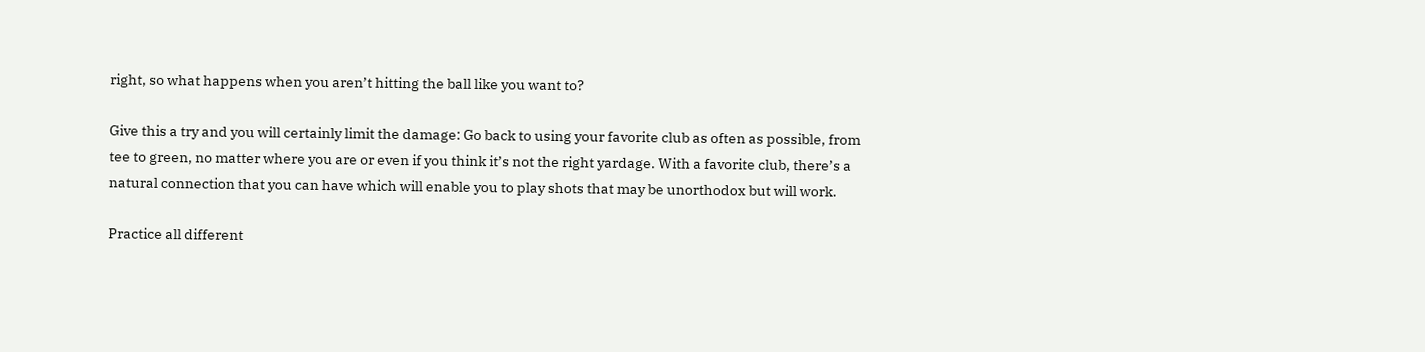right, so what happens when you aren’t hitting the ball like you want to?

Give this a try and you will certainly limit the damage: Go back to using your favorite club as often as possible, from tee to green, no matter where you are or even if you think it’s not the right yardage. With a favorite club, there’s a natural connection that you can have which will enable you to play shots that may be unorthodox but will work.

Practice all different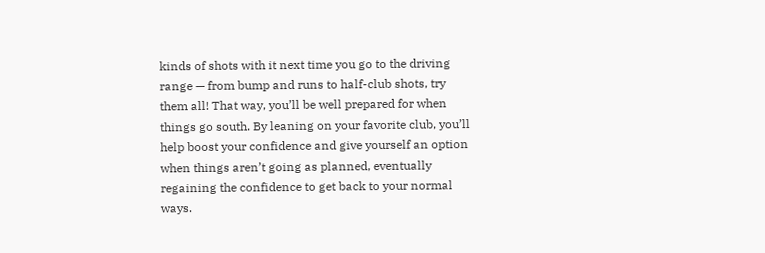kinds of shots with it next time you go to the driving range — from bump and runs to half-club shots, try them all! That way, you’ll be well prepared for when things go south. By leaning on your favorite club, you’ll help boost your confidence and give yourself an option when things aren’t going as planned, eventually regaining the confidence to get back to your normal ways.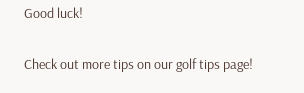Good luck!

Check out more tips on our golf tips page!